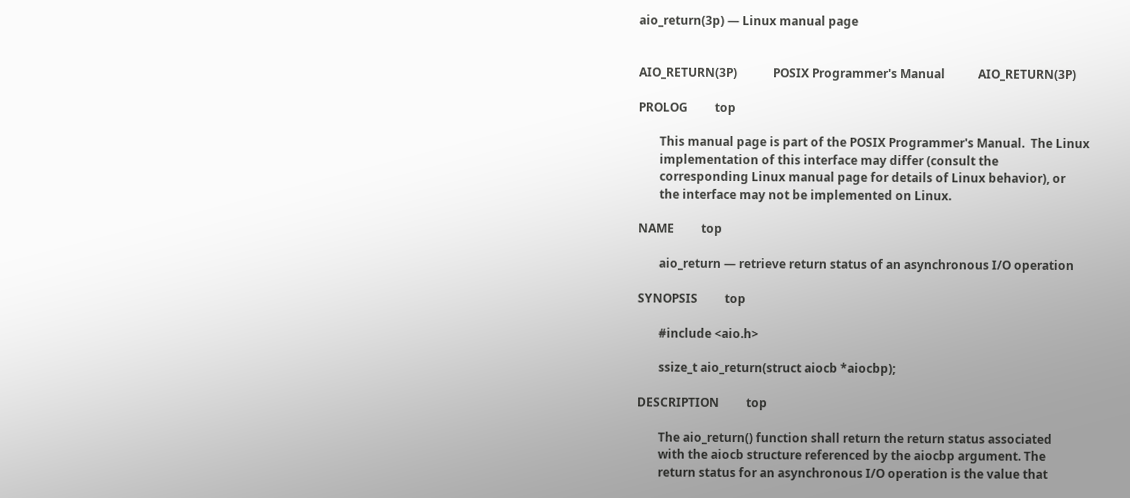aio_return(3p) — Linux manual page


AIO_RETURN(3P)            POSIX Programmer's Manual           AIO_RETURN(3P)

PROLOG         top

       This manual page is part of the POSIX Programmer's Manual.  The Linux
       implementation of this interface may differ (consult the
       corresponding Linux manual page for details of Linux behavior), or
       the interface may not be implemented on Linux.

NAME         top

       aio_return — retrieve return status of an asynchronous I/O operation

SYNOPSIS         top

       #include <aio.h>

       ssize_t aio_return(struct aiocb *aiocbp);

DESCRIPTION         top

       The aio_return() function shall return the return status associated
       with the aiocb structure referenced by the aiocbp argument. The
       return status for an asynchronous I/O operation is the value that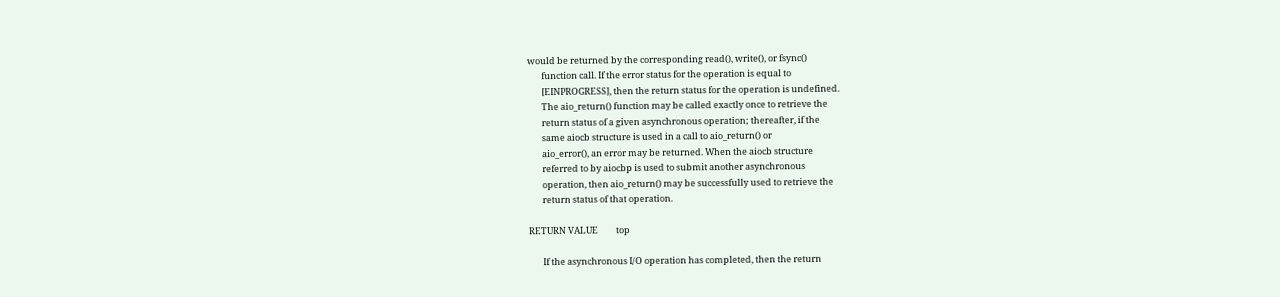would be returned by the corresponding read(), write(), or fsync()
       function call. If the error status for the operation is equal to
       [EINPROGRESS], then the return status for the operation is undefined.
       The aio_return() function may be called exactly once to retrieve the
       return status of a given asynchronous operation; thereafter, if the
       same aiocb structure is used in a call to aio_return() or
       aio_error(), an error may be returned. When the aiocb structure
       referred to by aiocbp is used to submit another asynchronous
       operation, then aio_return() may be successfully used to retrieve the
       return status of that operation.

RETURN VALUE         top

       If the asynchronous I/O operation has completed, then the return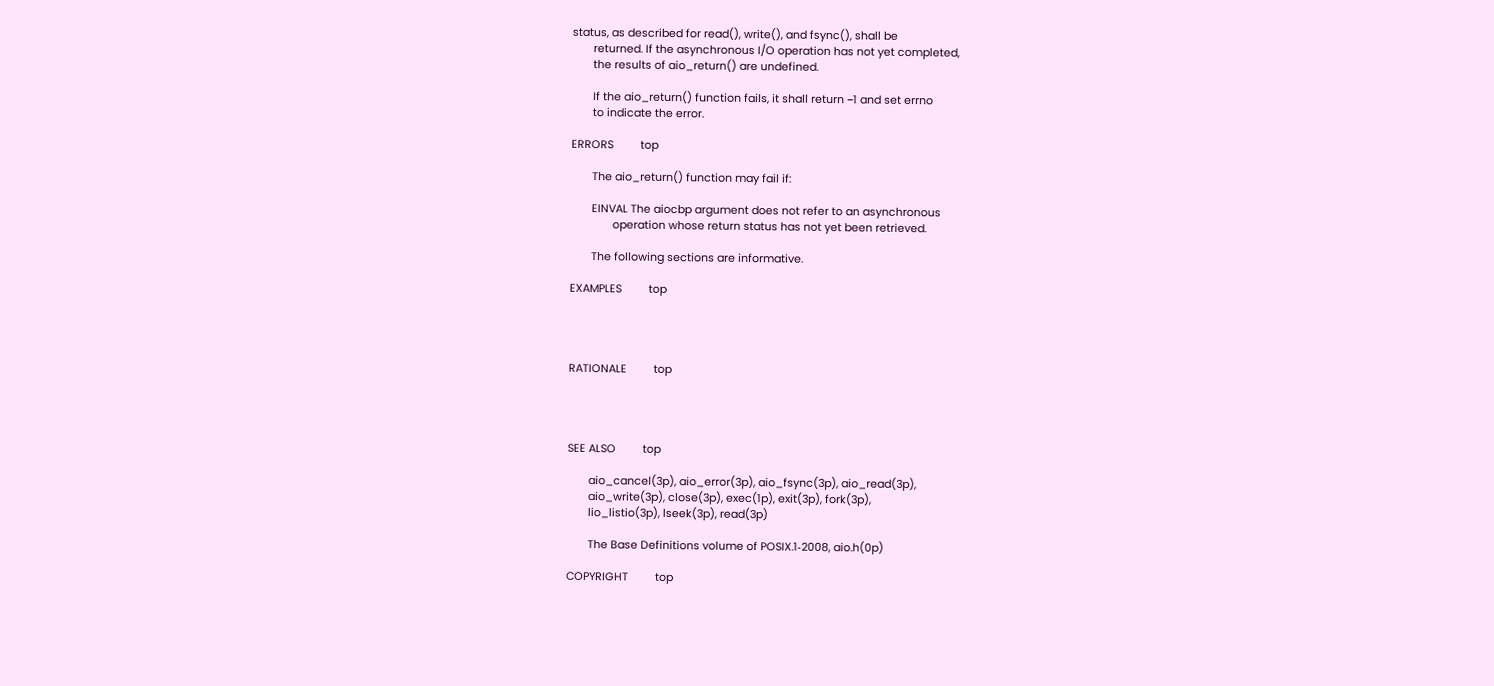status, as described for read(), write(), and fsync(), shall be
       returned. If the asynchronous I/O operation has not yet completed,
       the results of aio_return() are undefined.

       If the aio_return() function fails, it shall return −1 and set errno
       to indicate the error.

ERRORS         top

       The aio_return() function may fail if:

       EINVAL The aiocbp argument does not refer to an asynchronous
              operation whose return status has not yet been retrieved.

       The following sections are informative.

EXAMPLES         top




RATIONALE         top




SEE ALSO         top

       aio_cancel(3p), aio_error(3p), aio_fsync(3p), aio_read(3p),
       aio_write(3p), close(3p), exec(1p), exit(3p), fork(3p),
       lio_listio(3p), lseek(3p), read(3p)

       The Base Definitions volume of POSIX.1‐2008, aio.h(0p)

COPYRIGHT         top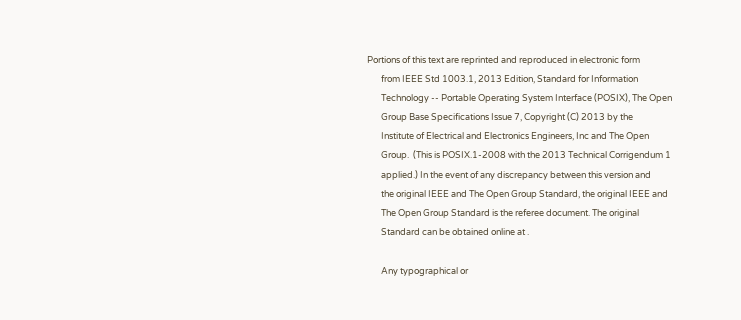Portions of this text are reprinted and reproduced in electronic form
       from IEEE Std 1003.1, 2013 Edition, Standard for Information
       Technology -- Portable Operating System Interface (POSIX), The Open
       Group Base Specifications Issue 7, Copyright (C) 2013 by the
       Institute of Electrical and Electronics Engineers, Inc and The Open
       Group.  (This is POSIX.1-2008 with the 2013 Technical Corrigendum 1
       applied.) In the event of any discrepancy between this version and
       the original IEEE and The Open Group Standard, the original IEEE and
       The Open Group Standard is the referee document. The original
       Standard can be obtained online at .

       Any typographical or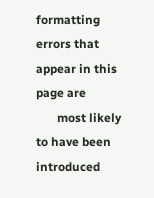formatting errors that appear in this page are
       most likely to have been introduced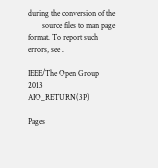during the conversion of the
       source files to man page format. To report such errors, see .

IEEE/The Open Group                 2013                      AIO_RETURN(3P)

Pages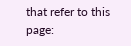that refer to this page: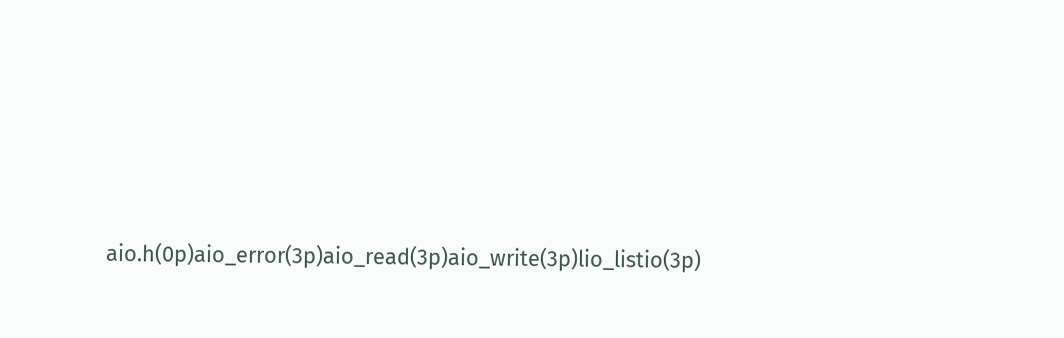aio.h(0p)aio_error(3p)aio_read(3p)aio_write(3p)lio_listio(3p)